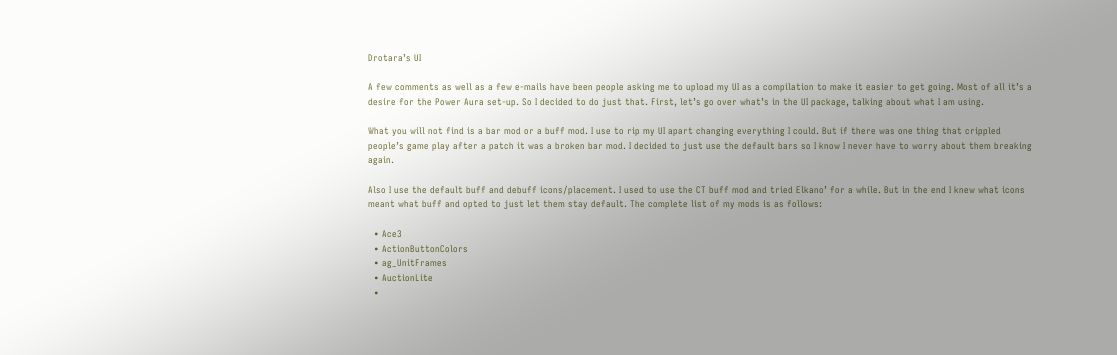Drotara’s UI

A few comments as well as a few e-mails have been people asking me to upload my UI as a compilation to make it easier to get going. Most of all it’s a desire for the Power Aura set-up. So I decided to do just that. First, let’s go over what’s in the UI package, talking about what I am using.

What you will not find is a bar mod or a buff mod. I use to rip my UI apart changing everything I could. But if there was one thing that crippled people’s game play after a patch it was a broken bar mod. I decided to just use the default bars so I know I never have to worry about them breaking again.

Also I use the default buff and debuff icons/placement. I used to use the CT buff mod and tried Elkano’ for a while. But in the end I knew what icons meant what buff and opted to just let them stay default. The complete list of my mods is as follows:

  • Ace3
  • ActionButtonColors
  • ag_UnitFrames
  • AuctionLite
  •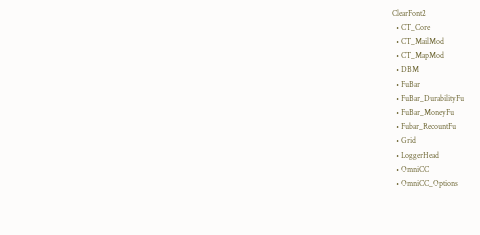ClearFont2
  • CT_Core
  • CT_MailMod
  • CT_MapMod
  • DBM
  • FuBar
  • FuBar_DurabilityFu
  • FuBar_MoneyFu
  • Fubar_RecountFu
  • Grid
  • LoggerHead
  • OmniCC
  • OmniCC_Options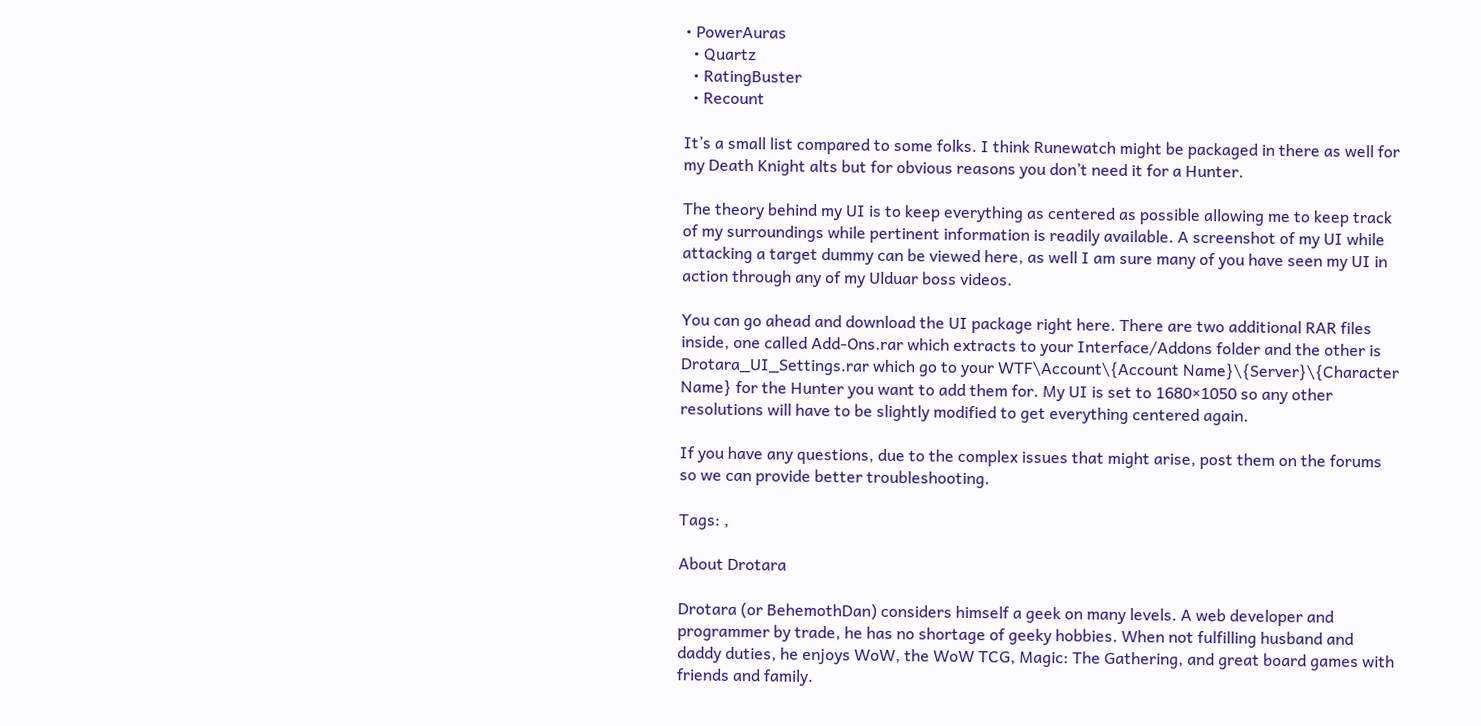• PowerAuras
  • Quartz
  • RatingBuster
  • Recount

It’s a small list compared to some folks. I think Runewatch might be packaged in there as well for my Death Knight alts but for obvious reasons you don’t need it for a Hunter.

The theory behind my UI is to keep everything as centered as possible allowing me to keep track of my surroundings while pertinent information is readily available. A screenshot of my UI while attacking a target dummy can be viewed here, as well I am sure many of you have seen my UI in action through any of my Ulduar boss videos.

You can go ahead and download the UI package right here. There are two additional RAR files inside, one called Add-Ons.rar which extracts to your Interface/Addons folder and the other is Drotara_UI_Settings.rar which go to your WTF\Account\{Account Name}\{Server}\{Character Name} for the Hunter you want to add them for. My UI is set to 1680×1050 so any other resolutions will have to be slightly modified to get everything centered again.

If you have any questions, due to the complex issues that might arise, post them on the forums so we can provide better troubleshooting.

Tags: ,

About Drotara

Drotara (or BehemothDan) considers himself a geek on many levels. A web developer and programmer by trade, he has no shortage of geeky hobbies. When not fulfilling husband and daddy duties, he enjoys WoW, the WoW TCG, Magic: The Gathering, and great board games with friends and family.